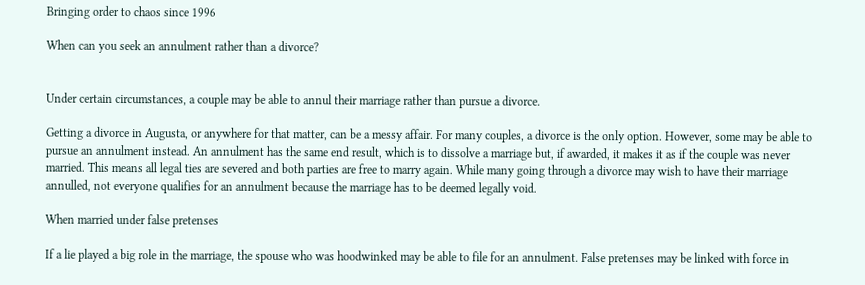Bringing order to chaos since 1996

When can you seek an annulment rather than a divorce?


Under certain circumstances, a couple may be able to annul their marriage rather than pursue a divorce.

Getting a divorce in Augusta, or anywhere for that matter, can be a messy affair. For many couples, a divorce is the only option. However, some may be able to pursue an annulment instead. An annulment has the same end result, which is to dissolve a marriage but, if awarded, it makes it as if the couple was never married. This means all legal ties are severed and both parties are free to marry again. While many going through a divorce may wish to have their marriage annulled, not everyone qualifies for an annulment because the marriage has to be deemed legally void.

When married under false pretenses

If a lie played a big role in the marriage, the spouse who was hoodwinked may be able to file for an annulment. False pretenses may be linked with force in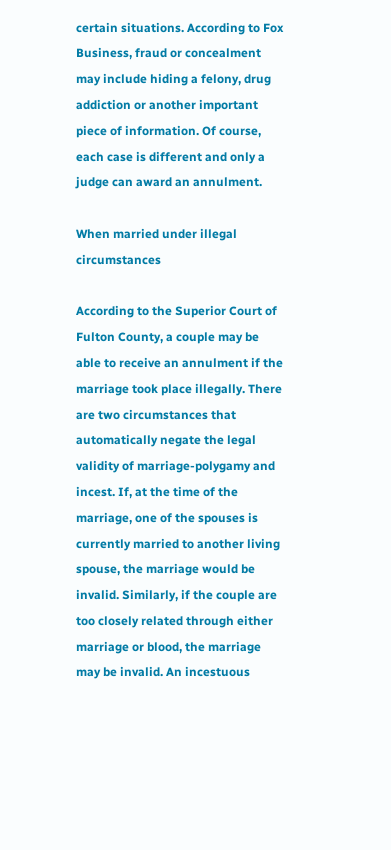certain situations. According to Fox Business, fraud or concealment may include hiding a felony, drug addiction or another important piece of information. Of course, each case is different and only a judge can award an annulment.

When married under illegal circumstances

According to the Superior Court of Fulton County, a couple may be able to receive an annulment if the marriage took place illegally. There are two circumstances that automatically negate the legal validity of marriage-polygamy and incest. If, at the time of the marriage, one of the spouses is currently married to another living spouse, the marriage would be invalid. Similarly, if the couple are too closely related through either marriage or blood, the marriage may be invalid. An incestuous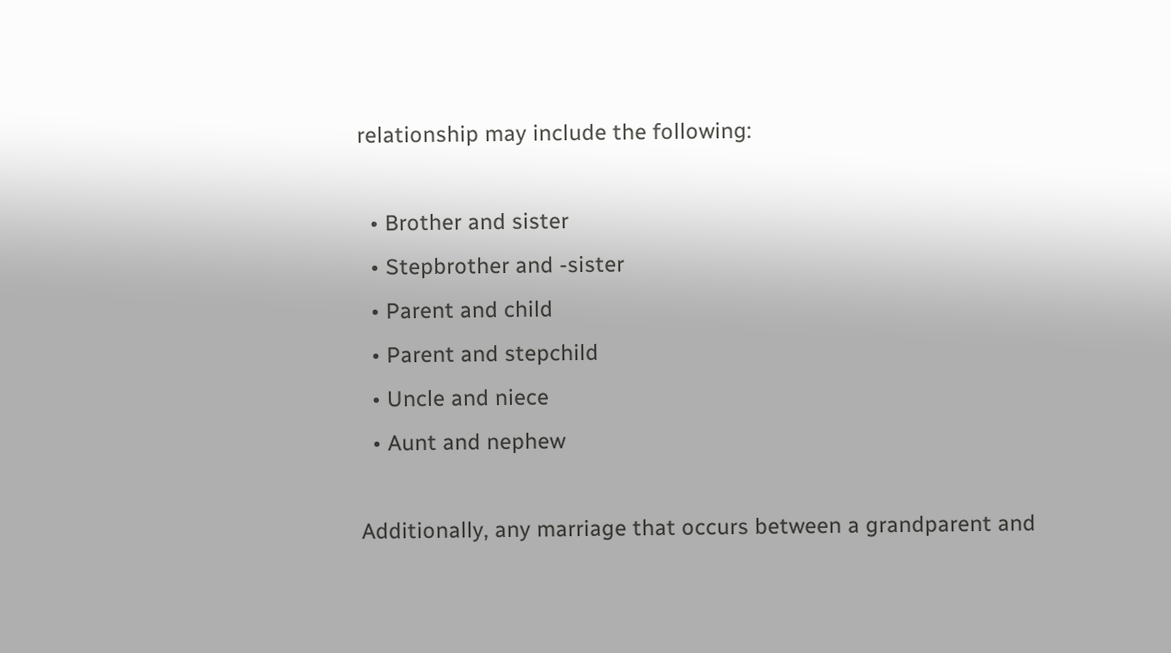relationship may include the following:

  • Brother and sister
  • Stepbrother and -sister
  • Parent and child
  • Parent and stepchild
  • Uncle and niece
  • Aunt and nephew

Additionally, any marriage that occurs between a grandparent and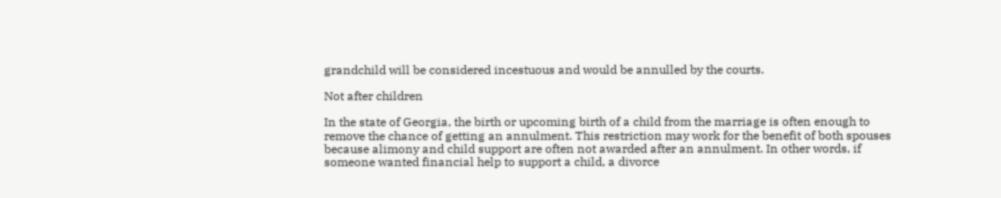grandchild will be considered incestuous and would be annulled by the courts.

Not after children

In the state of Georgia, the birth or upcoming birth of a child from the marriage is often enough to remove the chance of getting an annulment. This restriction may work for the benefit of both spouses because alimony and child support are often not awarded after an annulment. In other words, if someone wanted financial help to support a child, a divorce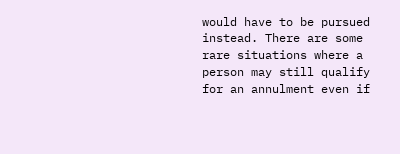would have to be pursued instead. There are some rare situations where a person may still qualify for an annulment even if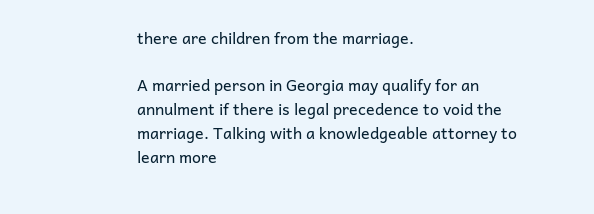there are children from the marriage.

A married person in Georgia may qualify for an annulment if there is legal precedence to void the marriage. Talking with a knowledgeable attorney to learn more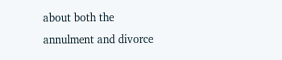about both the annulment and divorce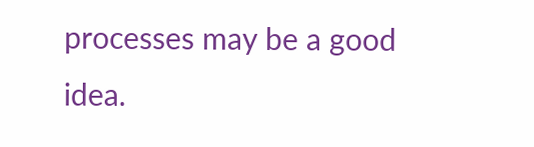processes may be a good idea.